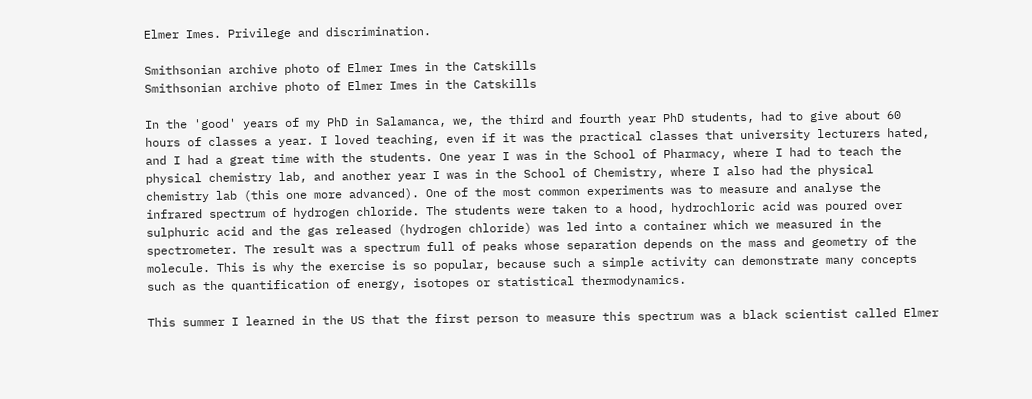Elmer Imes. Privilege and discrimination.

Smithsonian archive photo of Elmer Imes in the Catskills
Smithsonian archive photo of Elmer Imes in the Catskills

In the 'good' years of my PhD in Salamanca, we, the third and fourth year PhD students, had to give about 60 hours of classes a year. I loved teaching, even if it was the practical classes that university lecturers hated, and I had a great time with the students. One year I was in the School of Pharmacy, where I had to teach the physical chemistry lab, and another year I was in the School of Chemistry, where I also had the physical chemistry lab (this one more advanced). One of the most common experiments was to measure and analyse the infrared spectrum of hydrogen chloride. The students were taken to a hood, hydrochloric acid was poured over sulphuric acid and the gas released (hydrogen chloride) was led into a container which we measured in the spectrometer. The result was a spectrum full of peaks whose separation depends on the mass and geometry of the molecule. This is why the exercise is so popular, because such a simple activity can demonstrate many concepts such as the quantification of energy, isotopes or statistical thermodynamics.

This summer I learned in the US that the first person to measure this spectrum was a black scientist called Elmer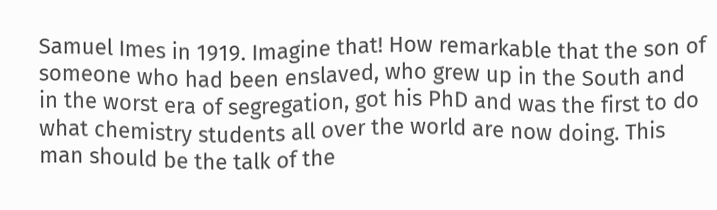Samuel Imes in 1919. Imagine that! How remarkable that the son of someone who had been enslaved, who grew up in the South and in the worst era of segregation, got his PhD and was the first to do what chemistry students all over the world are now doing. This man should be the talk of the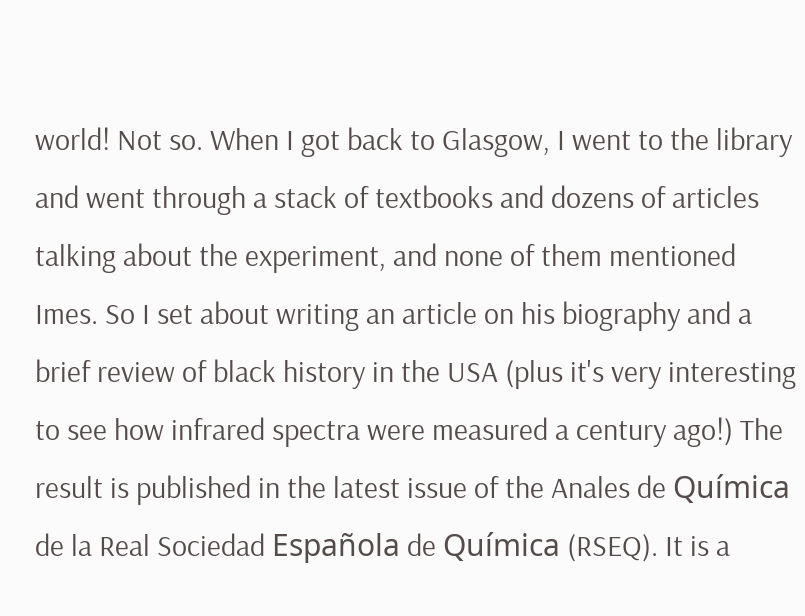world! Not so. When I got back to Glasgow, I went to the library and went through a stack of textbooks and dozens of articles talking about the experiment, and none of them mentioned Imes. So I set about writing an article on his biography and a brief review of black history in the USA (plus it's very interesting to see how infrared spectra were measured a century ago!) The result is published in the latest issue of the Anales de Química de la Real Sociedad Española de Química (RSEQ). It is a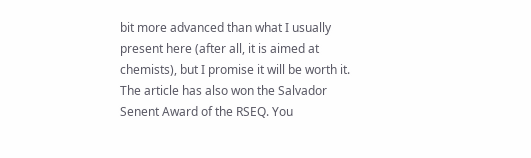bit more advanced than what I usually present here (after all, it is aimed at chemists), but I promise it will be worth it. The article has also won the Salvador Senent Award of the RSEQ. You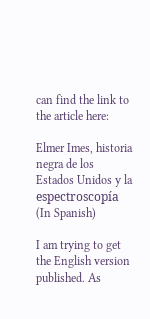can find the link to the article here:

Elmer Imes, historia negra de los Estados Unidos y la espectroscopía (In Spanish)

I am trying to get the English version published. As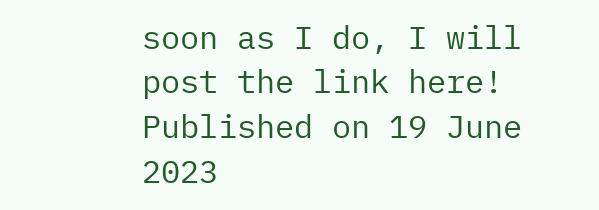soon as I do, I will post the link here!
Published on 19 June 2023